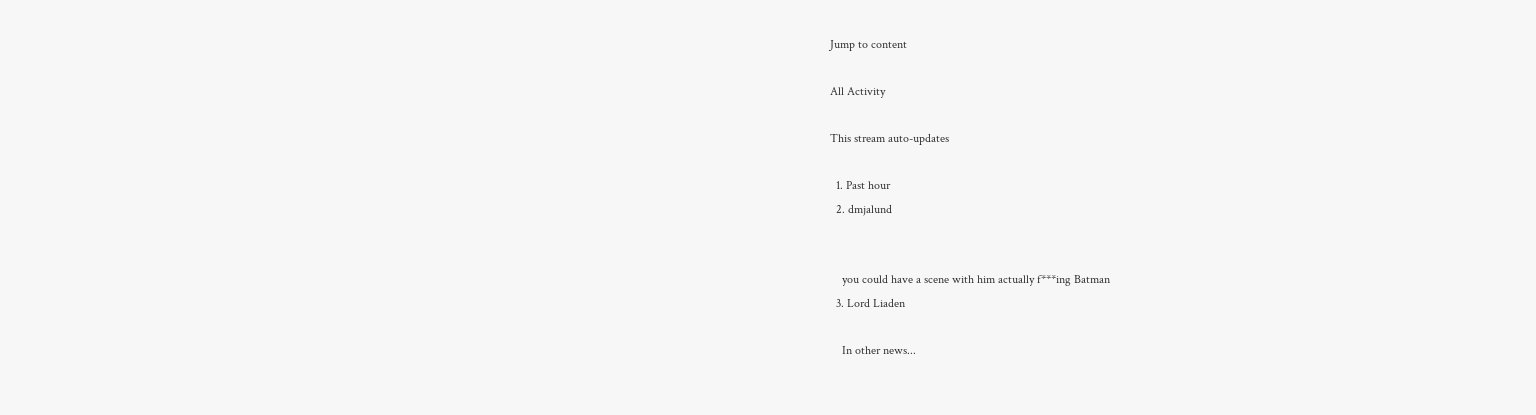Jump to content

All Activity

This stream auto-updates

  1. Past hour
  2. dmjalund


    you could have a scene with him actually f***ing Batman
  3. Lord Liaden

    In other news...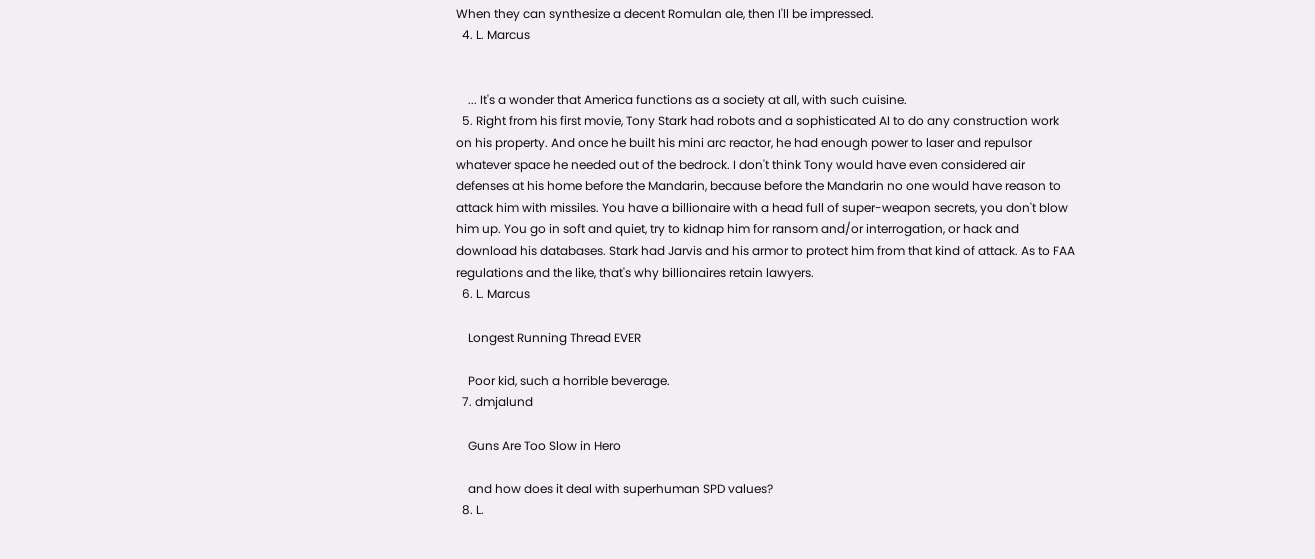When they can synthesize a decent Romulan ale, then I'll be impressed.
  4. L. Marcus


    ... It's a wonder that America functions as a society at all, with such cuisine.
  5. Right from his first movie, Tony Stark had robots and a sophisticated AI to do any construction work on his property. And once he built his mini arc reactor, he had enough power to laser and repulsor whatever space he needed out of the bedrock. I don't think Tony would have even considered air defenses at his home before the Mandarin, because before the Mandarin no one would have reason to attack him with missiles. You have a billionaire with a head full of super-weapon secrets, you don't blow him up. You go in soft and quiet, try to kidnap him for ransom and/or interrogation, or hack and download his databases. Stark had Jarvis and his armor to protect him from that kind of attack. As to FAA regulations and the like, that's why billionaires retain lawyers.
  6. L. Marcus

    Longest Running Thread EVER

    Poor kid, such a horrible beverage.
  7. dmjalund

    Guns Are Too Slow in Hero

    and how does it deal with superhuman SPD values?
  8. L.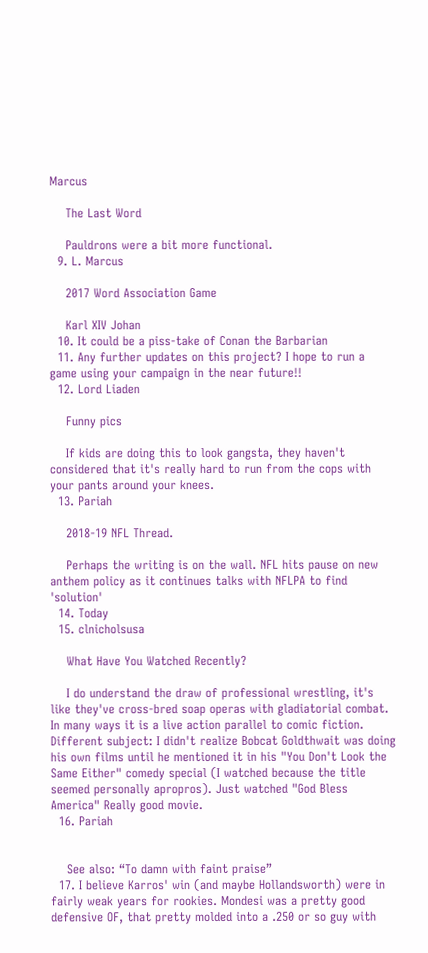Marcus

    The Last Word

    Pauldrons were a bit more functional.
  9. L. Marcus

    2017 Word Association Game

    Karl XIV Johan
  10. It could be a piss-take of Conan the Barbarian
  11. Any further updates on this project? I hope to run a game using your campaign in the near future!!
  12. Lord Liaden

    Funny pics

    If kids are doing this to look gangsta, they haven't considered that it's really hard to run from the cops with your pants around your knees.
  13. Pariah

    2018-19 NFL Thread.

    Perhaps the writing is on the wall. NFL hits pause on new anthem policy as it continues talks with NFLPA to find 'solution'
  14. Today
  15. clnicholsusa

    What Have You Watched Recently?

    I do understand the draw of professional wrestling, it's like they've cross-bred soap operas with gladiatorial combat. In many ways it is a live action parallel to comic fiction. Different subject: I didn't realize Bobcat Goldthwait was doing his own films until he mentioned it in his "You Don't Look the Same Either" comedy special (I watched because the title seemed personally apropros). Just watched "God Bless America" Really good movie.
  16. Pariah


    See also: “To damn with faint praise”
  17. I believe Karros' win (and maybe Hollandsworth) were in fairly weak years for rookies. Mondesi was a pretty good defensive OF, that pretty molded into a .250 or so guy with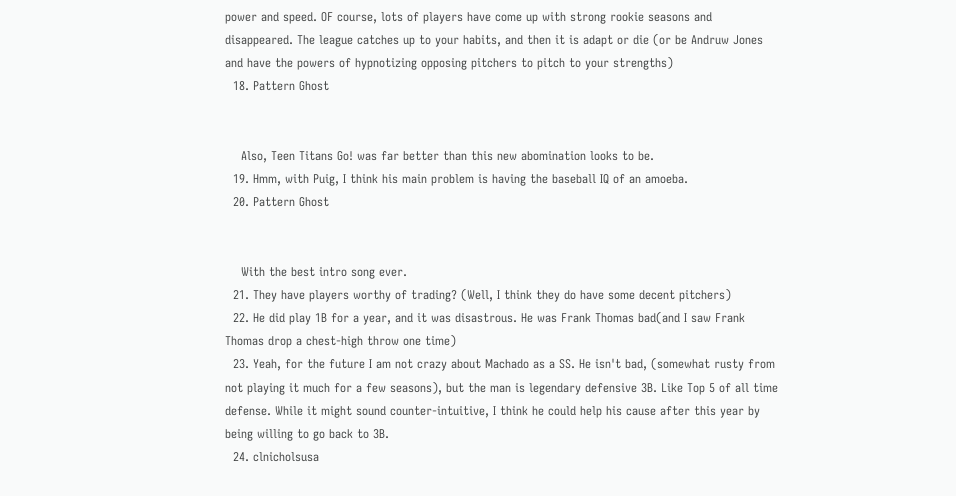power and speed. OF course, lots of players have come up with strong rookie seasons and disappeared. The league catches up to your habits, and then it is adapt or die (or be Andruw Jones and have the powers of hypnotizing opposing pitchers to pitch to your strengths)
  18. Pattern Ghost


    Also, Teen Titans Go! was far better than this new abomination looks to be.
  19. Hmm, with Puig, I think his main problem is having the baseball IQ of an amoeba.
  20. Pattern Ghost


    With the best intro song ever.
  21. They have players worthy of trading? (Well, I think they do have some decent pitchers)
  22. He did play 1B for a year, and it was disastrous. He was Frank Thomas bad(and I saw Frank Thomas drop a chest-high throw one time)
  23. Yeah, for the future I am not crazy about Machado as a SS. He isn't bad, (somewhat rusty from not playing it much for a few seasons), but the man is legendary defensive 3B. Like Top 5 of all time defense. While it might sound counter-intuitive, I think he could help his cause after this year by being willing to go back to 3B.
  24. clnicholsusa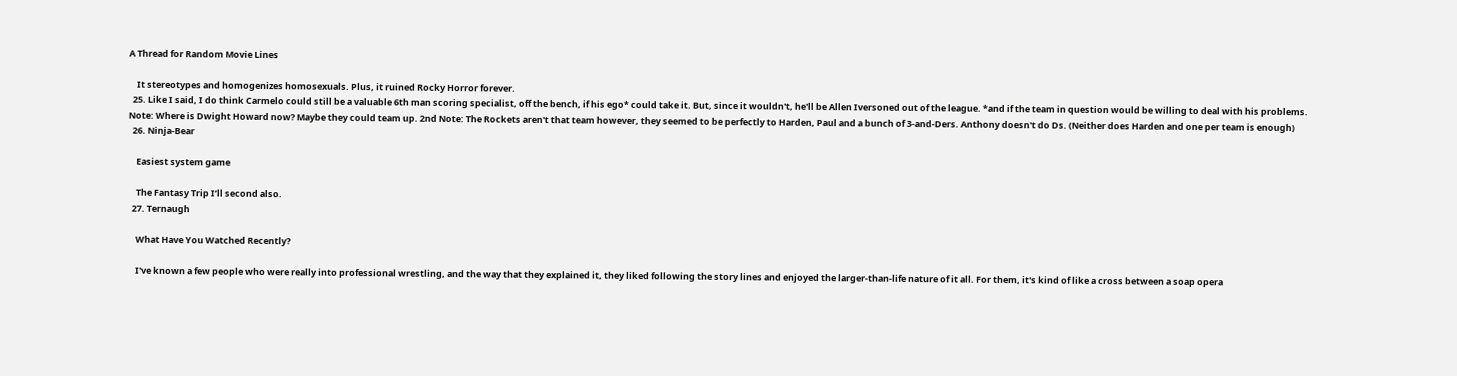A Thread for Random Movie Lines

    It stereotypes and homogenizes homosexuals. Plus, it ruined Rocky Horror forever.
  25. Like I said, I do think Carmelo could still be a valuable 6th man scoring specialist, off the bench, if his ego* could take it. But, since it wouldn't, he'll be Allen Iversoned out of the league. *and if the team in question would be willing to deal with his problems. Note: Where is Dwight Howard now? Maybe they could team up. 2nd Note: The Rockets aren't that team however, they seemed to be perfectly to Harden, Paul and a bunch of 3-and-Ders. Anthony doesn't do Ds. (Neither does Harden and one per team is enough)
  26. Ninja-Bear

    Easiest system game

    The Fantasy Trip I’ll second also.
  27. Ternaugh

    What Have You Watched Recently?

    I've known a few people who were really into professional wrestling, and the way that they explained it, they liked following the story lines and enjoyed the larger-than-life nature of it all. For them, it's kind of like a cross between a soap opera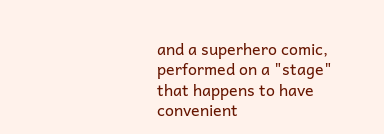and a superhero comic, performed on a "stage" that happens to have convenient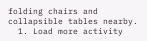folding chairs and collapsible tables nearby.
  1. Load more activity